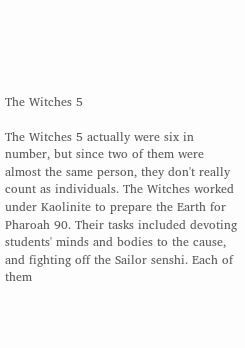The Witches 5

The Witches 5 actually were six in number, but since two of them were almost the same person, they don't really count as individuals. The Witches worked under Kaolinite to prepare the Earth for Pharoah 90. Their tasks included devoting students' minds and bodies to the cause, and fighting off the Sailor senshi. Each of them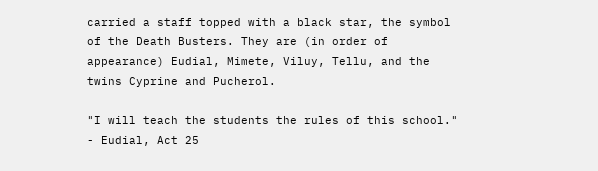carried a staff topped with a black star, the symbol of the Death Busters. They are (in order of appearance) Eudial, Mimete, Viluy, Tellu, and the twins Cyprine and Pucherol.

"I will teach the students the rules of this school." - Eudial, Act 25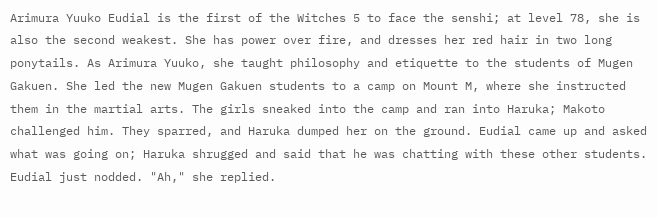Arimura Yuuko Eudial is the first of the Witches 5 to face the senshi; at level 78, she is also the second weakest. She has power over fire, and dresses her red hair in two long ponytails. As Arimura Yuuko, she taught philosophy and etiquette to the students of Mugen Gakuen. She led the new Mugen Gakuen students to a camp on Mount M, where she instructed them in the martial arts. The girls sneaked into the camp and ran into Haruka; Makoto challenged him. They sparred, and Haruka dumped her on the ground. Eudial came up and asked what was going on; Haruka shrugged and said that he was chatting with these other students. Eudial just nodded. "Ah," she replied.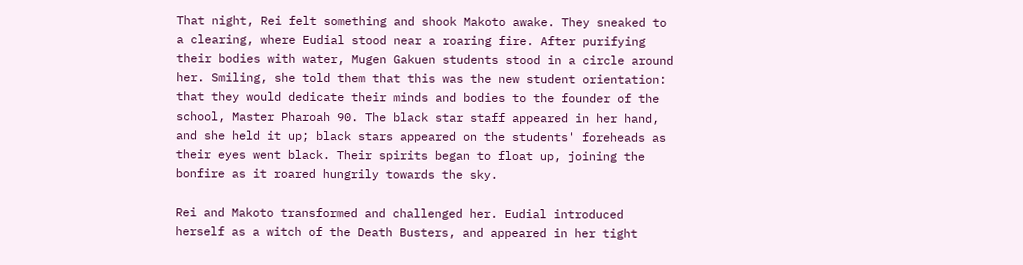That night, Rei felt something and shook Makoto awake. They sneaked to a clearing, where Eudial stood near a roaring fire. After purifying their bodies with water, Mugen Gakuen students stood in a circle around her. Smiling, she told them that this was the new student orientation: that they would dedicate their minds and bodies to the founder of the school, Master Pharoah 90. The black star staff appeared in her hand, and she held it up; black stars appeared on the students' foreheads as their eyes went black. Their spirits began to float up, joining the bonfire as it roared hungrily towards the sky.

Rei and Makoto transformed and challenged her. Eudial introduced herself as a witch of the Death Busters, and appeared in her tight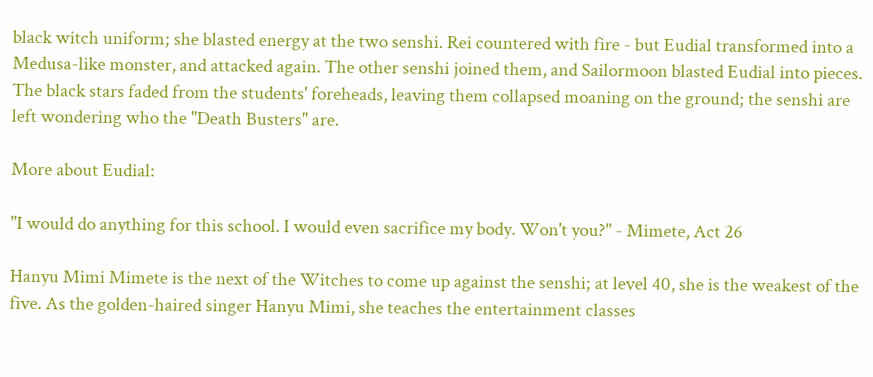black witch uniform; she blasted energy at the two senshi. Rei countered with fire - but Eudial transformed into a Medusa-like monster, and attacked again. The other senshi joined them, and Sailormoon blasted Eudial into pieces. The black stars faded from the students' foreheads, leaving them collapsed moaning on the ground; the senshi are left wondering who the "Death Busters" are.

More about Eudial:

"I would do anything for this school. I would even sacrifice my body. Won't you?" - Mimete, Act 26

Hanyu Mimi Mimete is the next of the Witches to come up against the senshi; at level 40, she is the weakest of the five. As the golden-haired singer Hanyu Mimi, she teaches the entertainment classes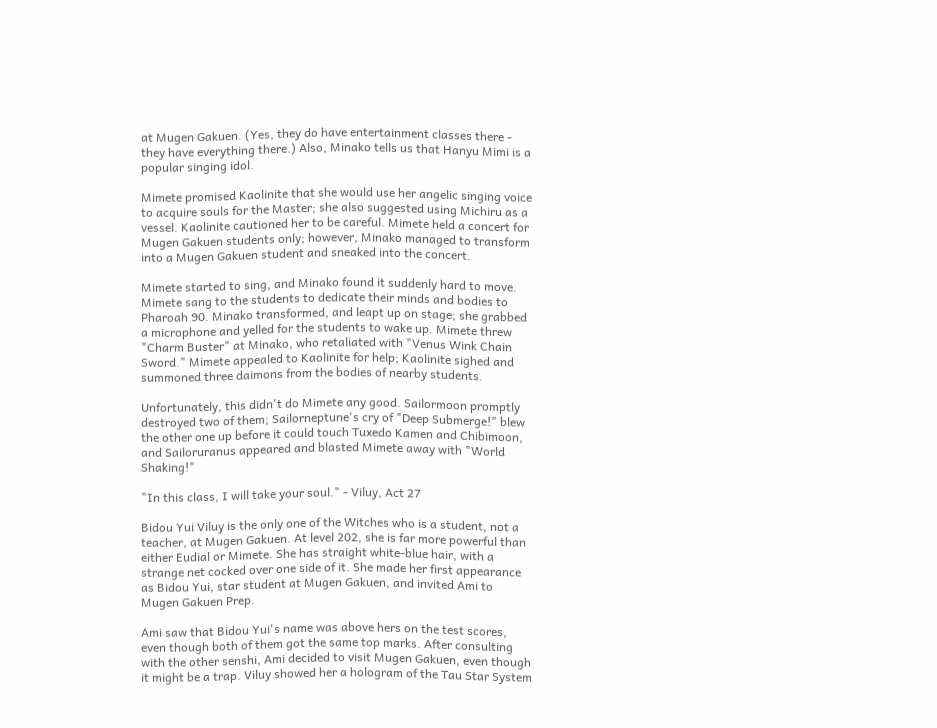at Mugen Gakuen. (Yes, they do have entertainment classes there - they have everything there.) Also, Minako tells us that Hanyu Mimi is a popular singing idol.

Mimete promised Kaolinite that she would use her angelic singing voice to acquire souls for the Master; she also suggested using Michiru as a vessel. Kaolinite cautioned her to be careful. Mimete held a concert for Mugen Gakuen students only; however, Minako managed to transform into a Mugen Gakuen student and sneaked into the concert.

Mimete started to sing, and Minako found it suddenly hard to move. Mimete sang to the students to dedicate their minds and bodies to Pharoah 90. Minako transformed, and leapt up on stage; she grabbed a microphone and yelled for the students to wake up. Mimete threw "Charm Buster" at Minako, who retaliated with "Venus Wink Chain Sword." Mimete appealed to Kaolinite for help; Kaolinite sighed and summoned three daimons from the bodies of nearby students.

Unfortunately, this didn't do Mimete any good. Sailormoon promptly destroyed two of them; Sailorneptune's cry of "Deep Submerge!" blew the other one up before it could touch Tuxedo Kamen and Chibimoon, and Sailoruranus appeared and blasted Mimete away with "World Shaking!"

"In this class, I will take your soul." - Viluy, Act 27

Bidou Yui Viluy is the only one of the Witches who is a student, not a teacher, at Mugen Gakuen. At level 202, she is far more powerful than either Eudial or Mimete. She has straight white-blue hair, with a strange net cocked over one side of it. She made her first appearance as Bidou Yui, star student at Mugen Gakuen, and invited Ami to Mugen Gakuen Prep.

Ami saw that Bidou Yui's name was above hers on the test scores, even though both of them got the same top marks. After consulting with the other senshi, Ami decided to visit Mugen Gakuen, even though it might be a trap. Viluy showed her a hologram of the Tau Star System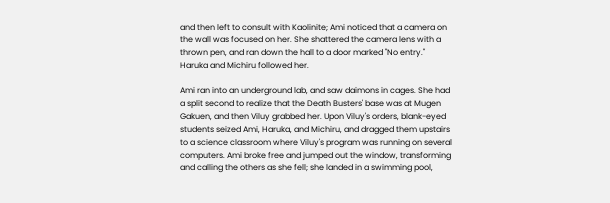and then left to consult with Kaolinite; Ami noticed that a camera on the wall was focused on her. She shattered the camera lens with a thrown pen, and ran down the hall to a door marked "No entry." Haruka and Michiru followed her.

Ami ran into an underground lab, and saw daimons in cages. She had a split second to realize that the Death Busters' base was at Mugen Gakuen, and then Viluy grabbed her. Upon Viluy's orders, blank-eyed students seized Ami, Haruka, and Michiru, and dragged them upstairs to a science classroom where Viluy's program was running on several computers. Ami broke free and jumped out the window, transforming and calling the others as she fell; she landed in a swimming pool,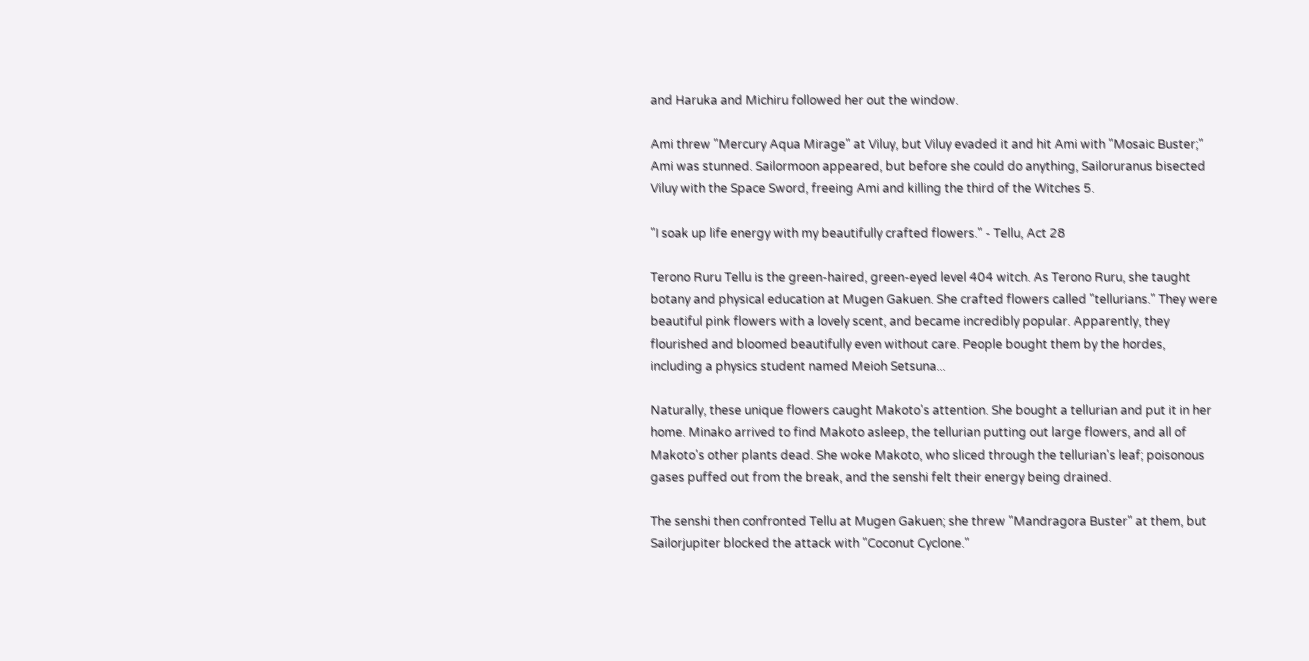and Haruka and Michiru followed her out the window.

Ami threw "Mercury Aqua Mirage" at Viluy, but Viluy evaded it and hit Ami with "Mosaic Buster;" Ami was stunned. Sailormoon appeared, but before she could do anything, Sailoruranus bisected Viluy with the Space Sword, freeing Ami and killing the third of the Witches 5.

"I soak up life energy with my beautifully crafted flowers." - Tellu, Act 28

Terono Ruru Tellu is the green-haired, green-eyed level 404 witch. As Terono Ruru, she taught botany and physical education at Mugen Gakuen. She crafted flowers called "tellurians." They were beautiful pink flowers with a lovely scent, and became incredibly popular. Apparently, they flourished and bloomed beautifully even without care. People bought them by the hordes, including a physics student named Meioh Setsuna...

Naturally, these unique flowers caught Makoto's attention. She bought a tellurian and put it in her home. Minako arrived to find Makoto asleep, the tellurian putting out large flowers, and all of Makoto's other plants dead. She woke Makoto, who sliced through the tellurian's leaf; poisonous gases puffed out from the break, and the senshi felt their energy being drained.

The senshi then confronted Tellu at Mugen Gakuen; she threw "Mandragora Buster" at them, but Sailorjupiter blocked the attack with "Coconut Cyclone."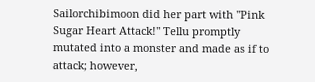Sailorchibimoon did her part with "Pink Sugar Heart Attack!" Tellu promptly mutated into a monster and made as if to attack; however,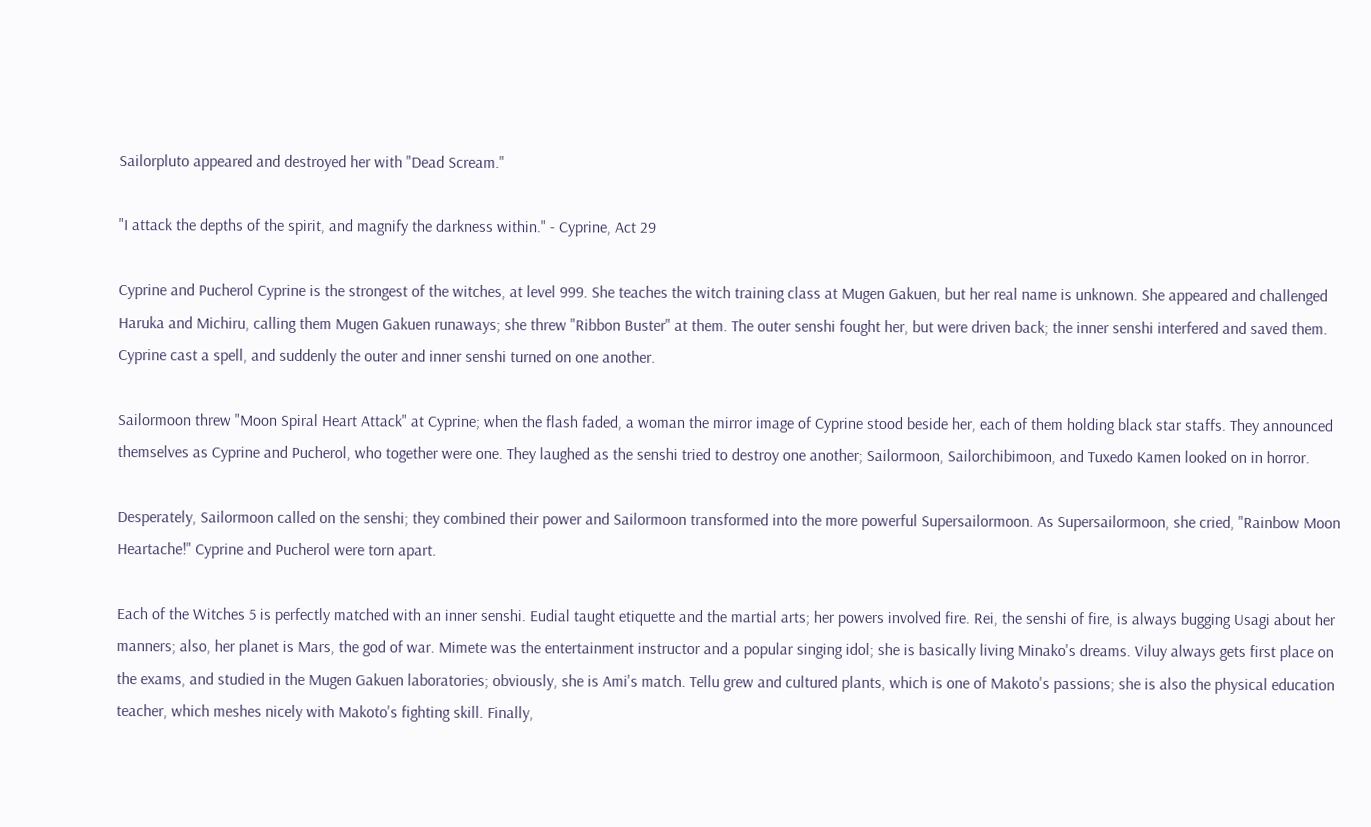Sailorpluto appeared and destroyed her with "Dead Scream."

"I attack the depths of the spirit, and magnify the darkness within." - Cyprine, Act 29

Cyprine and Pucherol Cyprine is the strongest of the witches, at level 999. She teaches the witch training class at Mugen Gakuen, but her real name is unknown. She appeared and challenged Haruka and Michiru, calling them Mugen Gakuen runaways; she threw "Ribbon Buster" at them. The outer senshi fought her, but were driven back; the inner senshi interfered and saved them. Cyprine cast a spell, and suddenly the outer and inner senshi turned on one another.

Sailormoon threw "Moon Spiral Heart Attack" at Cyprine; when the flash faded, a woman the mirror image of Cyprine stood beside her, each of them holding black star staffs. They announced themselves as Cyprine and Pucherol, who together were one. They laughed as the senshi tried to destroy one another; Sailormoon, Sailorchibimoon, and Tuxedo Kamen looked on in horror.

Desperately, Sailormoon called on the senshi; they combined their power and Sailormoon transformed into the more powerful Supersailormoon. As Supersailormoon, she cried, "Rainbow Moon Heartache!" Cyprine and Pucherol were torn apart.

Each of the Witches 5 is perfectly matched with an inner senshi. Eudial taught etiquette and the martial arts; her powers involved fire. Rei, the senshi of fire, is always bugging Usagi about her manners; also, her planet is Mars, the god of war. Mimete was the entertainment instructor and a popular singing idol; she is basically living Minako's dreams. Viluy always gets first place on the exams, and studied in the Mugen Gakuen laboratories; obviously, she is Ami's match. Tellu grew and cultured plants, which is one of Makoto's passions; she is also the physical education teacher, which meshes nicely with Makoto's fighting skill. Finally,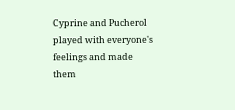Cyprine and Pucherol played with everyone's feelings and made them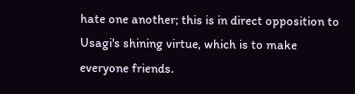hate one another; this is in direct opposition to Usagi's shining virtue, which is to make everyone friends.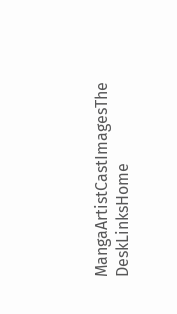MangaArtistCastImagesThe DeskLinksHome